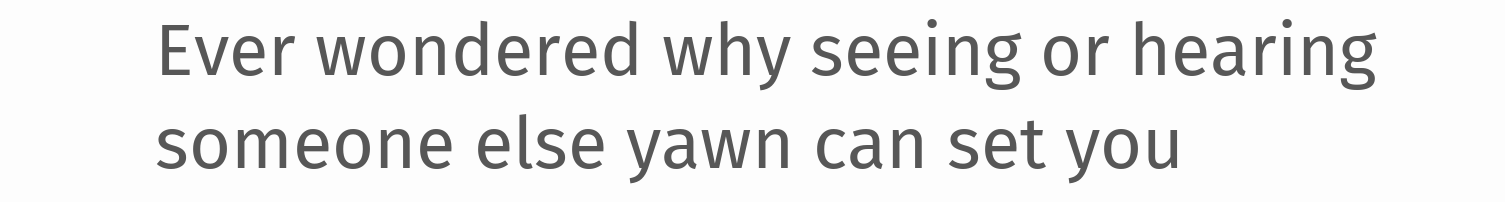Ever wondered why seeing or hearing someone else yawn can set you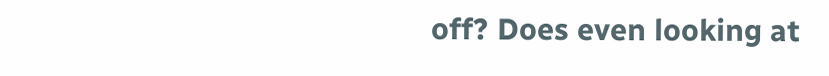off? Does even looking at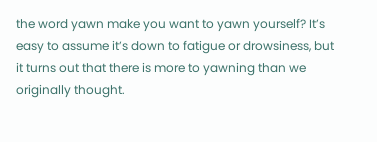the word yawn make you want to yawn yourself? It’s easy to assume it’s down to fatigue or drowsiness, but it turns out that there is more to yawning than we originally thought.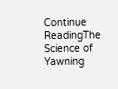Continue ReadingThe Science of Yawning